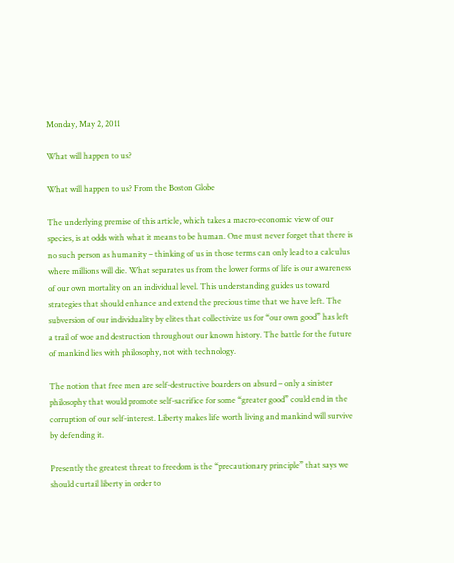Monday, May 2, 2011

What will happen to us?

What will happen to us? From the Boston Globe

The underlying premise of this article, which takes a macro-economic view of our species, is at odds with what it means to be human. One must never forget that there is no such person as humanity – thinking of us in those terms can only lead to a calculus where millions will die. What separates us from the lower forms of life is our awareness of our own mortality on an individual level. This understanding guides us toward strategies that should enhance and extend the precious time that we have left. The subversion of our individuality by elites that collectivize us for “our own good” has left a trail of woe and destruction throughout our known history. The battle for the future of mankind lies with philosophy, not with technology.

The notion that free men are self-destructive boarders on absurd – only a sinister philosophy that would promote self-sacrifice for some “greater good” could end in the corruption of our self-interest. Liberty makes life worth living and mankind will survive by defending it.

Presently the greatest threat to freedom is the “precautionary principle” that says we should curtail liberty in order to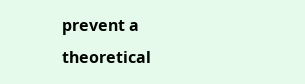prevent a theoretical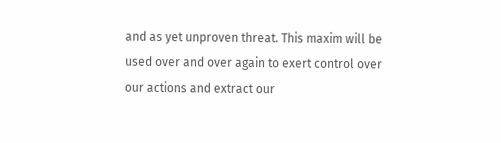and as yet unproven threat. This maxim will be used over and over again to exert control over our actions and extract our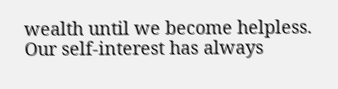wealth until we become helpless. Our self-interest has always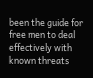been the guide for free men to deal effectively with known threats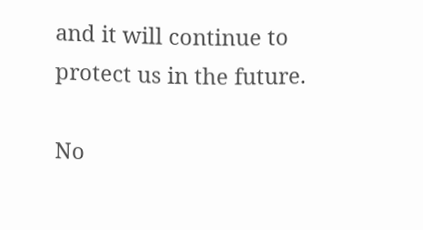and it will continue to protect us in the future.

No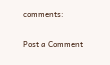comments:

Post a Comment